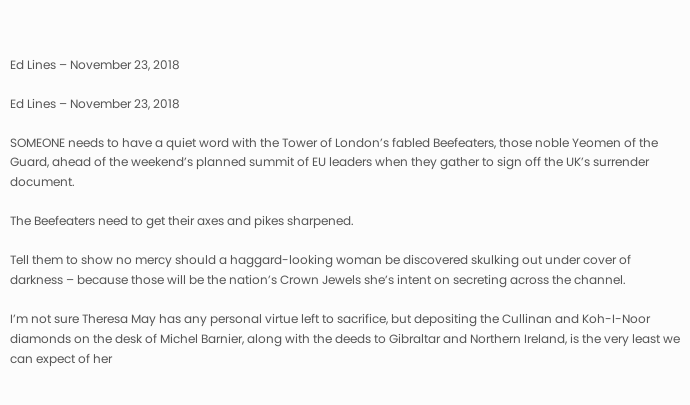Ed Lines – November 23, 2018

Ed Lines – November 23, 2018

SOMEONE needs to have a quiet word with the Tower of London’s fabled Beefeaters, those noble Yeomen of the Guard, ahead of the weekend’s planned summit of EU leaders when they gather to sign off the UK’s surrender document.

The Beefeaters need to get their axes and pikes sharpened.

Tell them to show no mercy should a haggard-looking woman be discovered skulking out under cover of darkness – because those will be the nation’s Crown Jewels she’s intent on secreting across the channel.

I’m not sure Theresa May has any personal virtue left to sacrifice, but depositing the Cullinan and Koh-I-Noor diamonds on the desk of Michel Barnier, along with the deeds to Gibraltar and Northern Ireland, is the very least we can expect of her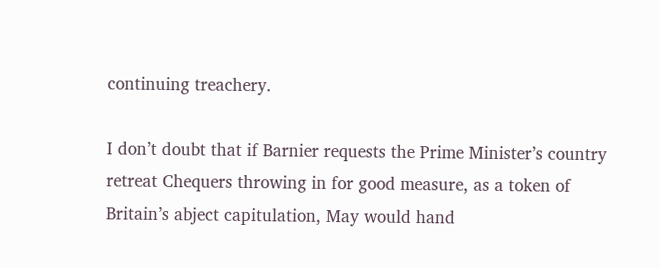continuing treachery.

I don’t doubt that if Barnier requests the Prime Minister’s country retreat Chequers throwing in for good measure, as a token of Britain’s abject capitulation, May would hand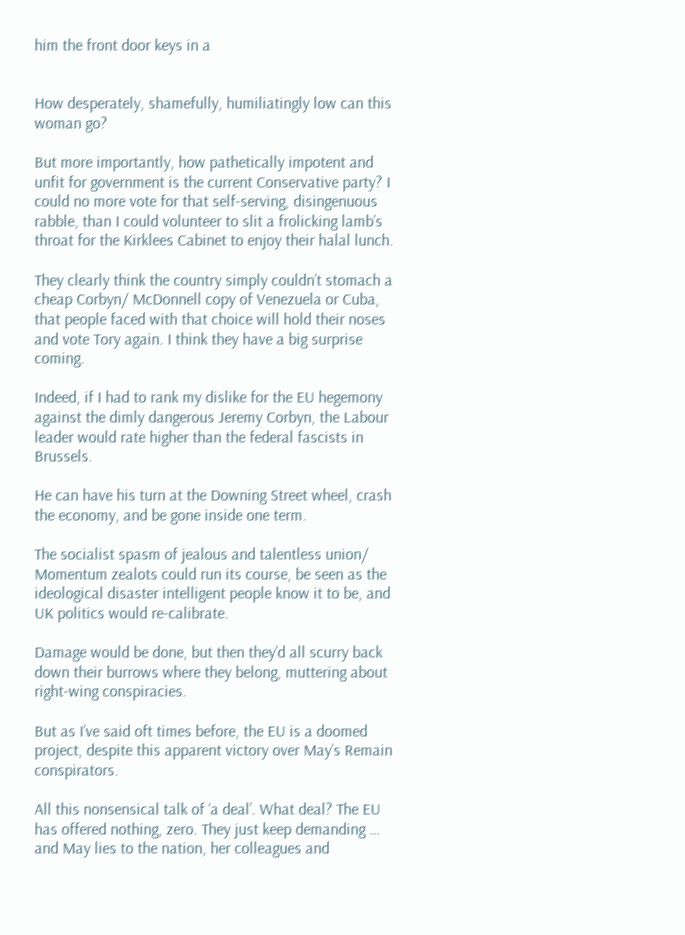him the front door keys in a


How desperately, shamefully, humiliatingly low can this woman go?

But more importantly, how pathetically impotent and unfit for government is the current Conservative party? I could no more vote for that self-serving, disingenuous rabble, than I could volunteer to slit a frolicking lamb’s throat for the Kirklees Cabinet to enjoy their halal lunch.

They clearly think the country simply couldn’t stomach a cheap Corbyn/ McDonnell copy of Venezuela or Cuba, that people faced with that choice will hold their noses and vote Tory again. I think they have a big surprise coming.

Indeed, if I had to rank my dislike for the EU hegemony against the dimly dangerous Jeremy Corbyn, the Labour leader would rate higher than the federal fascists in Brussels.

He can have his turn at the Downing Street wheel, crash the economy, and be gone inside one term.

The socialist spasm of jealous and talentless union/ Momentum zealots could run its course, be seen as the ideological disaster intelligent people know it to be, and UK politics would re-calibrate.

Damage would be done, but then they’d all scurry back down their burrows where they belong, muttering about right-wing conspiracies.

But as I’ve said oft times before, the EU is a doomed project, despite this apparent victory over May’s Remain conspirators.

All this nonsensical talk of ‘a deal’. What deal? The EU has offered nothing, zero. They just keep demanding … and May lies to the nation, her colleagues and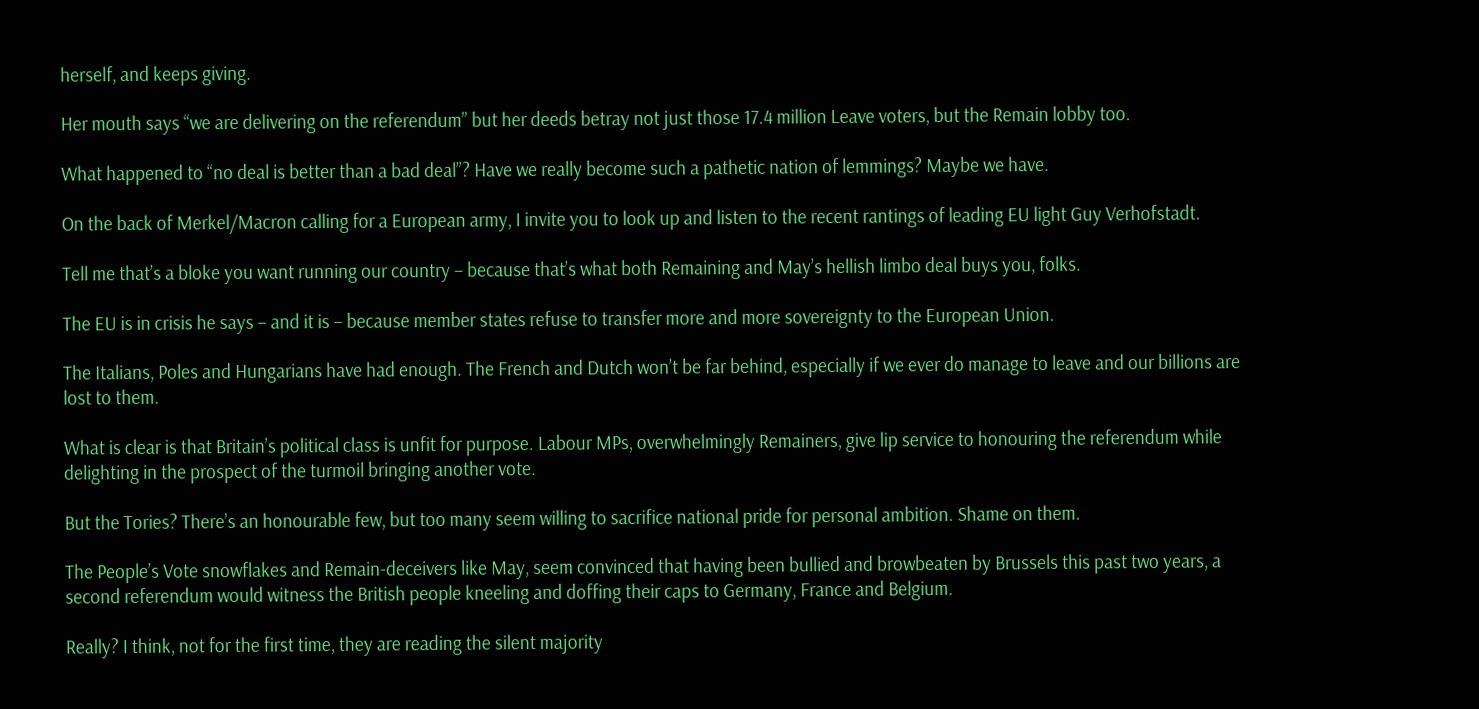herself, and keeps giving.

Her mouth says “we are delivering on the referendum” but her deeds betray not just those 17.4 million Leave voters, but the Remain lobby too.

What happened to “no deal is better than a bad deal”? Have we really become such a pathetic nation of lemmings? Maybe we have.

On the back of Merkel/Macron calling for a European army, I invite you to look up and listen to the recent rantings of leading EU light Guy Verhofstadt.

Tell me that’s a bloke you want running our country – because that’s what both Remaining and May’s hellish limbo deal buys you, folks.

The EU is in crisis he says – and it is – because member states refuse to transfer more and more sovereignty to the European Union.

The Italians, Poles and Hungarians have had enough. The French and Dutch won’t be far behind, especially if we ever do manage to leave and our billions are lost to them.

What is clear is that Britain’s political class is unfit for purpose. Labour MPs, overwhelmingly Remainers, give lip service to honouring the referendum while delighting in the prospect of the turmoil bringing another vote.

But the Tories? There’s an honourable few, but too many seem willing to sacrifice national pride for personal ambition. Shame on them.

The People’s Vote snowflakes and Remain-deceivers like May, seem convinced that having been bullied and browbeaten by Brussels this past two years, a second referendum would witness the British people kneeling and doffing their caps to Germany, France and Belgium.

Really? I think, not for the first time, they are reading the silent majority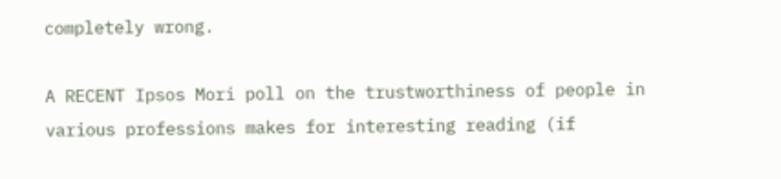completely wrong.

A RECENT Ipsos Mori poll on the trustworthiness of people in various professions makes for interesting reading (if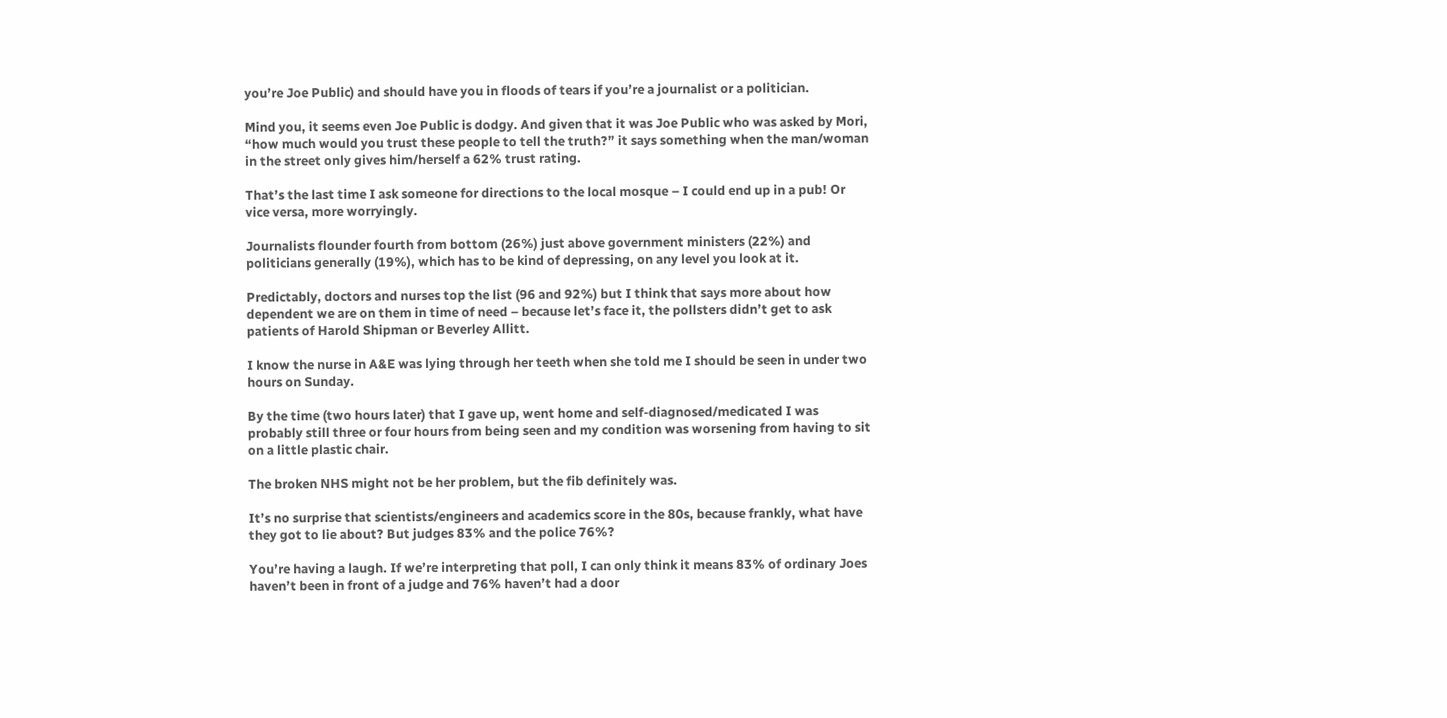you’re Joe Public) and should have you in floods of tears if you’re a journalist or a politician.

Mind you, it seems even Joe Public is dodgy. And given that it was Joe Public who was asked by Mori, “how much would you trust these people to tell the truth?” it says something when the man/woman in the street only gives him/herself a 62% trust rating.

That’s the last time I ask someone for directions to the local mosque – I could end up in a pub! Or vice versa, more worryingly.

Journalists flounder fourth from bottom (26%) just above government ministers (22%) and politicians generally (19%), which has to be kind of depressing, on any level you look at it.

Predictably, doctors and nurses top the list (96 and 92%) but I think that says more about how dependent we are on them in time of need – because let’s face it, the pollsters didn’t get to ask patients of Harold Shipman or Beverley Allitt.

I know the nurse in A&E was lying through her teeth when she told me I should be seen in under two hours on Sunday.

By the time (two hours later) that I gave up, went home and self-diagnosed/medicated I was probably still three or four hours from being seen and my condition was worsening from having to sit on a little plastic chair.

The broken NHS might not be her problem, but the fib definitely was.

It’s no surprise that scientists/engineers and academics score in the 80s, because frankly, what have they got to lie about? But judges 83% and the police 76%?

You’re having a laugh. If we’re interpreting that poll, I can only think it means 83% of ordinary Joes haven’t been in front of a judge and 76% haven’t had a door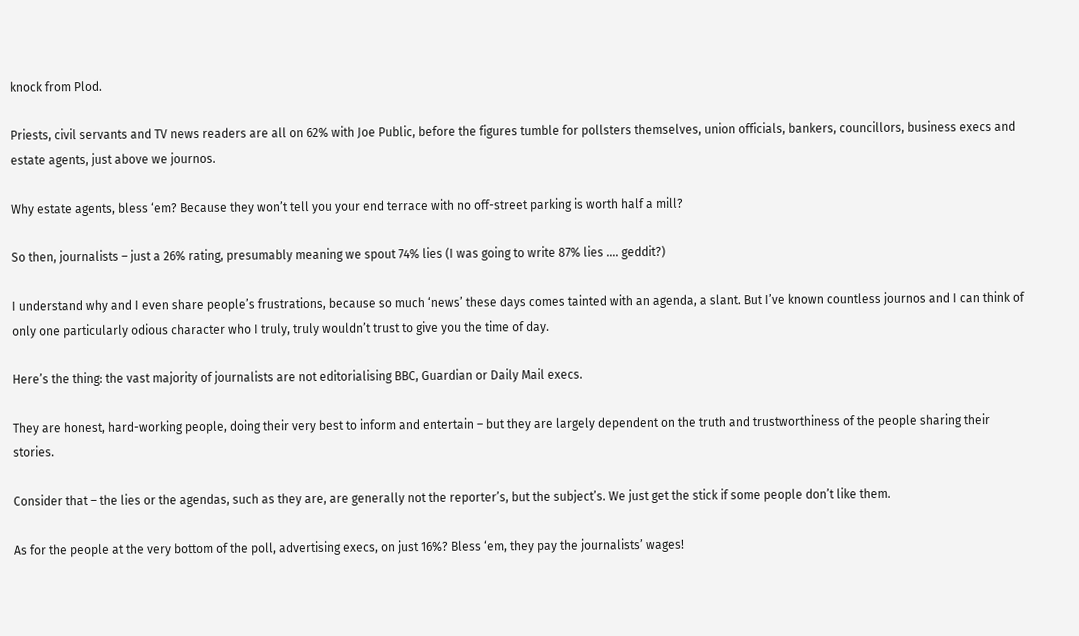knock from Plod.

Priests, civil servants and TV news readers are all on 62% with Joe Public, before the figures tumble for pollsters themselves, union officials, bankers, councillors, business execs and estate agents, just above we journos.

Why estate agents, bless ‘em? Because they won’t tell you your end terrace with no off-street parking is worth half a mill?

So then, journalists – just a 26% rating, presumably meaning we spout 74% lies (I was going to write 87% lies …. geddit?)

I understand why and I even share people’s frustrations, because so much ‘news’ these days comes tainted with an agenda, a slant. But I’ve known countless journos and I can think of only one particularly odious character who I truly, truly wouldn’t trust to give you the time of day.

Here’s the thing: the vast majority of journalists are not editorialising BBC, Guardian or Daily Mail execs.

They are honest, hard-working people, doing their very best to inform and entertain – but they are largely dependent on the truth and trustworthiness of the people sharing their stories.

Consider that – the lies or the agendas, such as they are, are generally not the reporter’s, but the subject’s. We just get the stick if some people don’t like them.

As for the people at the very bottom of the poll, advertising execs, on just 16%? Bless ‘em, they pay the journalists’ wages!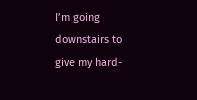I’m going downstairs to give my hard-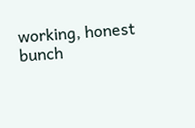working, honest bunch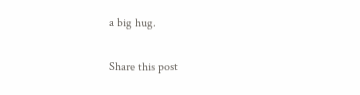a big hug.

Share this post